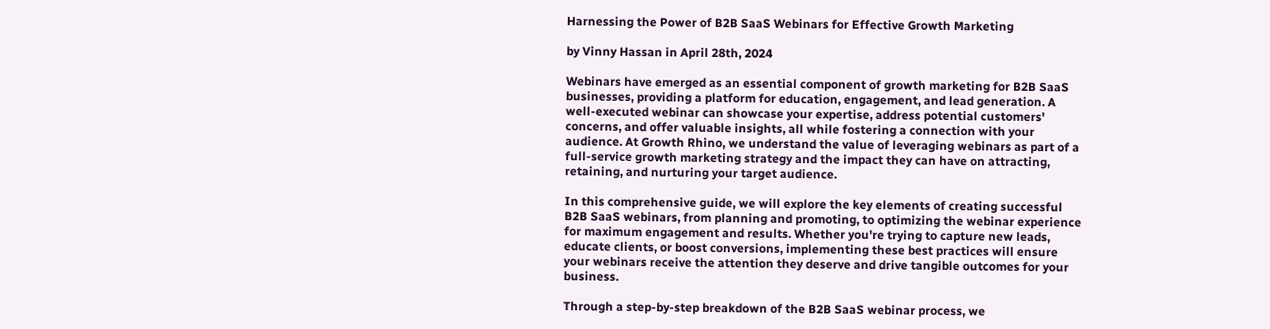Harnessing the Power of B2B SaaS Webinars for Effective Growth Marketing

by Vinny Hassan in April 28th, 2024

Webinars have emerged as an essential component of growth marketing for B2B SaaS businesses, providing a platform for education, engagement, and lead generation. A well-executed webinar can showcase your expertise, address potential customers' concerns, and offer valuable insights, all while fostering a connection with your audience. At Growth Rhino, we understand the value of leveraging webinars as part of a full-service growth marketing strategy and the impact they can have on attracting, retaining, and nurturing your target audience.

In this comprehensive guide, we will explore the key elements of creating successful B2B SaaS webinars, from planning and promoting, to optimizing the webinar experience for maximum engagement and results. Whether you're trying to capture new leads, educate clients, or boost conversions, implementing these best practices will ensure your webinars receive the attention they deserve and drive tangible outcomes for your business.

Through a step-by-step breakdown of the B2B SaaS webinar process, we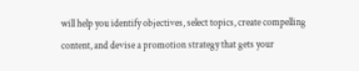will help you identify objectives, select topics, create compelling content, and devise a promotion strategy that gets your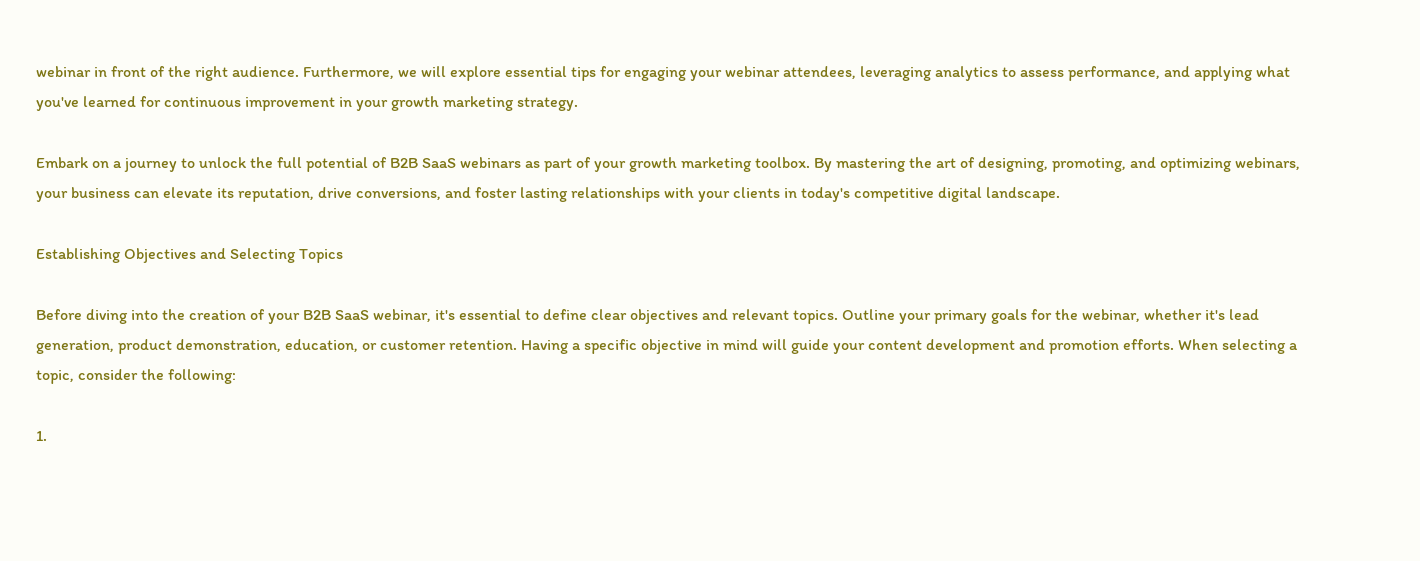webinar in front of the right audience. Furthermore, we will explore essential tips for engaging your webinar attendees, leveraging analytics to assess performance, and applying what you've learned for continuous improvement in your growth marketing strategy.

Embark on a journey to unlock the full potential of B2B SaaS webinars as part of your growth marketing toolbox. By mastering the art of designing, promoting, and optimizing webinars, your business can elevate its reputation, drive conversions, and foster lasting relationships with your clients in today's competitive digital landscape.

Establishing Objectives and Selecting Topics

Before diving into the creation of your B2B SaaS webinar, it's essential to define clear objectives and relevant topics. Outline your primary goals for the webinar, whether it's lead generation, product demonstration, education, or customer retention. Having a specific objective in mind will guide your content development and promotion efforts. When selecting a topic, consider the following:

1.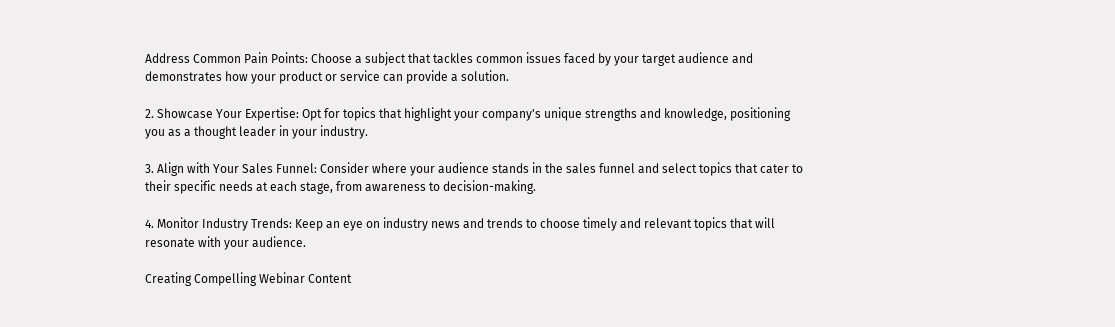Address Common Pain Points: Choose a subject that tackles common issues faced by your target audience and demonstrates how your product or service can provide a solution.

2. Showcase Your Expertise: Opt for topics that highlight your company's unique strengths and knowledge, positioning you as a thought leader in your industry.

3. Align with Your Sales Funnel: Consider where your audience stands in the sales funnel and select topics that cater to their specific needs at each stage, from awareness to decision-making.

4. Monitor Industry Trends: Keep an eye on industry news and trends to choose timely and relevant topics that will resonate with your audience.

Creating Compelling Webinar Content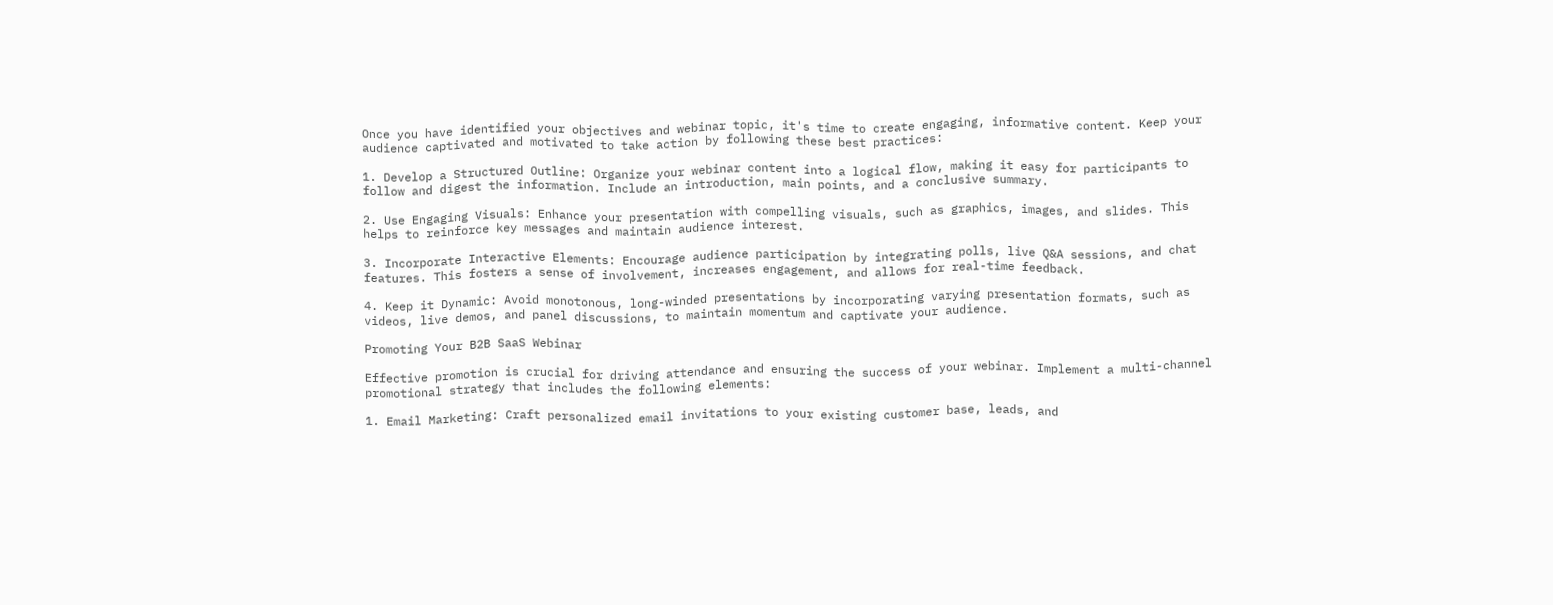Once you have identified your objectives and webinar topic, it's time to create engaging, informative content. Keep your audience captivated and motivated to take action by following these best practices:

1. Develop a Structured Outline: Organize your webinar content into a logical flow, making it easy for participants to follow and digest the information. Include an introduction, main points, and a conclusive summary.

2. Use Engaging Visuals: Enhance your presentation with compelling visuals, such as graphics, images, and slides. This helps to reinforce key messages and maintain audience interest.

3. Incorporate Interactive Elements: Encourage audience participation by integrating polls, live Q&A sessions, and chat features. This fosters a sense of involvement, increases engagement, and allows for real-time feedback.

4. Keep it Dynamic: Avoid monotonous, long-winded presentations by incorporating varying presentation formats, such as videos, live demos, and panel discussions, to maintain momentum and captivate your audience.

Promoting Your B2B SaaS Webinar

Effective promotion is crucial for driving attendance and ensuring the success of your webinar. Implement a multi-channel promotional strategy that includes the following elements:

1. Email Marketing: Craft personalized email invitations to your existing customer base, leads, and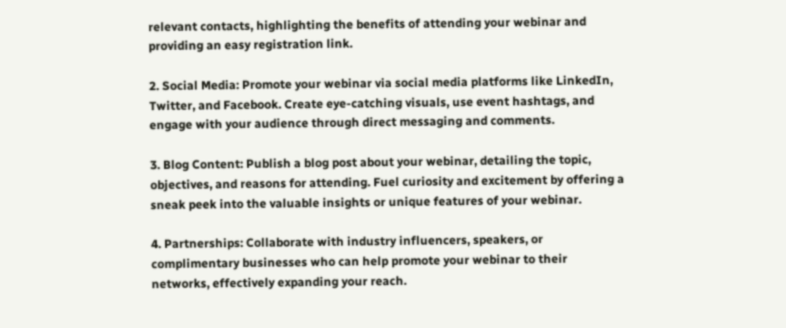relevant contacts, highlighting the benefits of attending your webinar and providing an easy registration link.

2. Social Media: Promote your webinar via social media platforms like LinkedIn, Twitter, and Facebook. Create eye-catching visuals, use event hashtags, and engage with your audience through direct messaging and comments.

3. Blog Content: Publish a blog post about your webinar, detailing the topic, objectives, and reasons for attending. Fuel curiosity and excitement by offering a sneak peek into the valuable insights or unique features of your webinar.

4. Partnerships: Collaborate with industry influencers, speakers, or complimentary businesses who can help promote your webinar to their networks, effectively expanding your reach.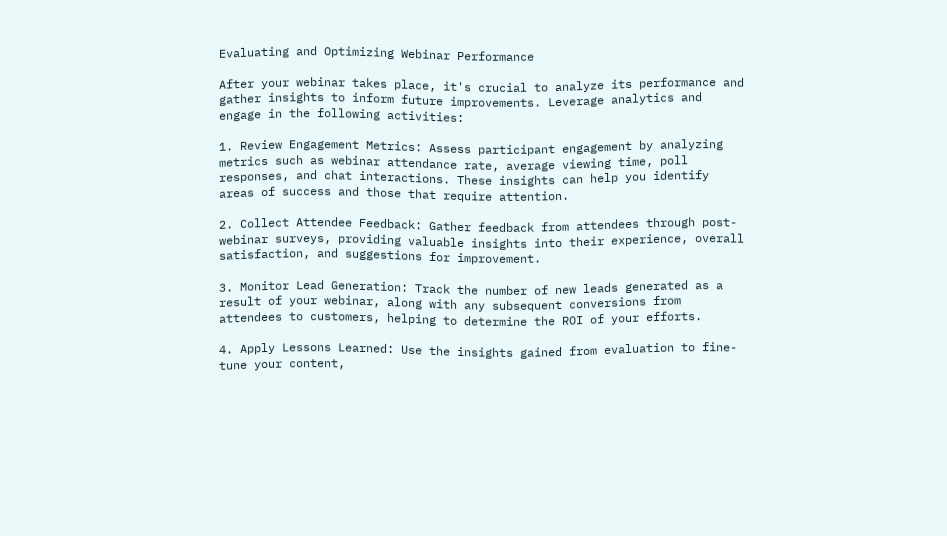Evaluating and Optimizing Webinar Performance

After your webinar takes place, it's crucial to analyze its performance and gather insights to inform future improvements. Leverage analytics and engage in the following activities:

1. Review Engagement Metrics: Assess participant engagement by analyzing metrics such as webinar attendance rate, average viewing time, poll responses, and chat interactions. These insights can help you identify areas of success and those that require attention.

2. Collect Attendee Feedback: Gather feedback from attendees through post-webinar surveys, providing valuable insights into their experience, overall satisfaction, and suggestions for improvement.

3. Monitor Lead Generation: Track the number of new leads generated as a result of your webinar, along with any subsequent conversions from attendees to customers, helping to determine the ROI of your efforts.

4. Apply Lessons Learned: Use the insights gained from evaluation to fine-tune your content,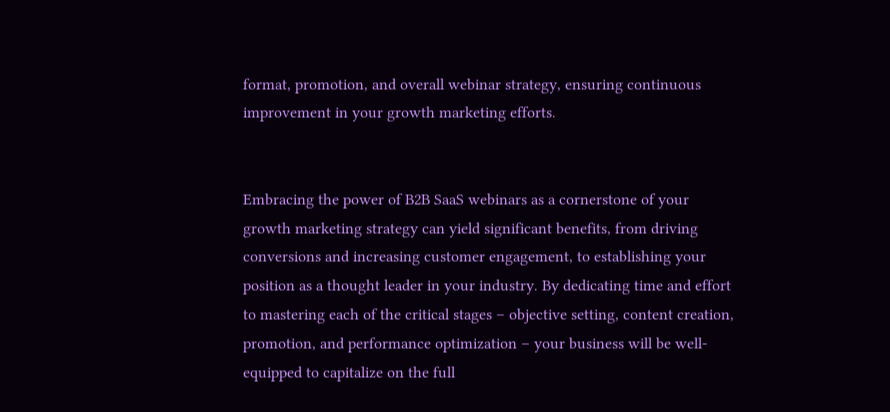format, promotion, and overall webinar strategy, ensuring continuous improvement in your growth marketing efforts.


Embracing the power of B2B SaaS webinars as a cornerstone of your growth marketing strategy can yield significant benefits, from driving conversions and increasing customer engagement, to establishing your position as a thought leader in your industry. By dedicating time and effort to mastering each of the critical stages – objective setting, content creation, promotion, and performance optimization – your business will be well-equipped to capitalize on the full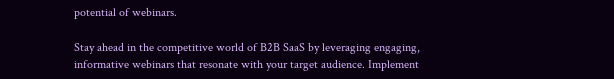potential of webinars.

Stay ahead in the competitive world of B2B SaaS by leveraging engaging, informative webinars that resonate with your target audience. Implement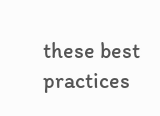these best practices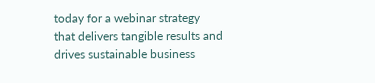today for a webinar strategy that delivers tangible results and drives sustainable business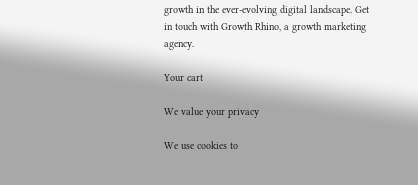growth in the ever-evolving digital landscape. Get in touch with Growth Rhino, a growth marketing agency.

Your cart

We value your privacy

We use cookies to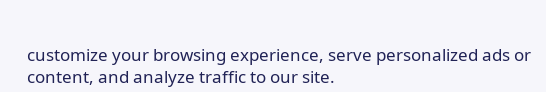customize your browsing experience, serve personalized ads or content, and analyze traffic to our site.